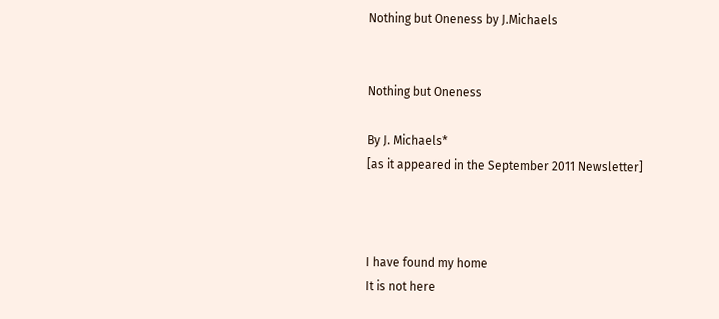Nothing but Oneness by J.Michaels


Nothing but Oneness

By J. Michaels*
[as it appeared in the September 2011 Newsletter]



I have found my home
It is not here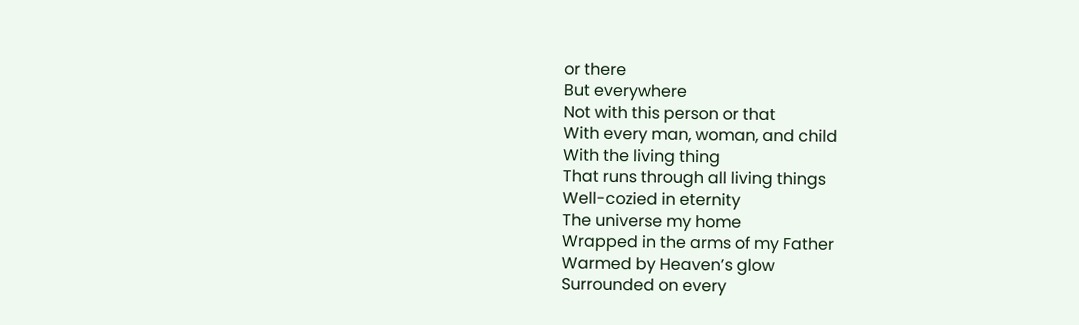or there
But everywhere
Not with this person or that
With every man, woman, and child
With the living thing
That runs through all living things
Well-cozied in eternity
The universe my home
Wrapped in the arms of my Father
Warmed by Heaven’s glow
Surrounded on every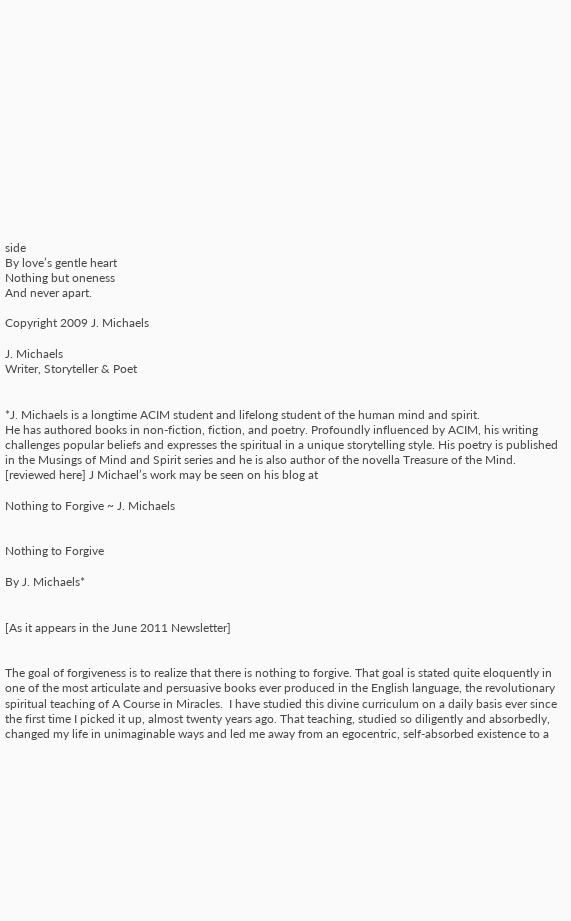side
By love’s gentle heart
Nothing but oneness
And never apart.

Copyright 2009 J. Michaels

J. Michaels
Writer, Storyteller & Poet


*J. Michaels is a longtime ACIM student and lifelong student of the human mind and spirit.
He has authored books in non-fiction, fiction, and poetry. Profoundly influenced by ACIM, his writing challenges popular beliefs and expresses the spiritual in a unique storytelling style. His poetry is published in the Musings of Mind and Spirit series and he is also author of the novella Treasure of the Mind. [reviewed here] J Michael’s work may be seen on his blog at

Nothing to Forgive ~ J. Michaels


Nothing to Forgive

By J. Michaels*


[As it appears in the June 2011 Newsletter]


The goal of forgiveness is to realize that there is nothing to forgive. That goal is stated quite eloquently in one of the most articulate and persuasive books ever produced in the English language, the revolutionary spiritual teaching of A Course in Miracles.  I have studied this divine curriculum on a daily basis ever since the first time I picked it up, almost twenty years ago. That teaching, studied so diligently and absorbedly, changed my life in unimaginable ways and led me away from an egocentric, self-absorbed existence to a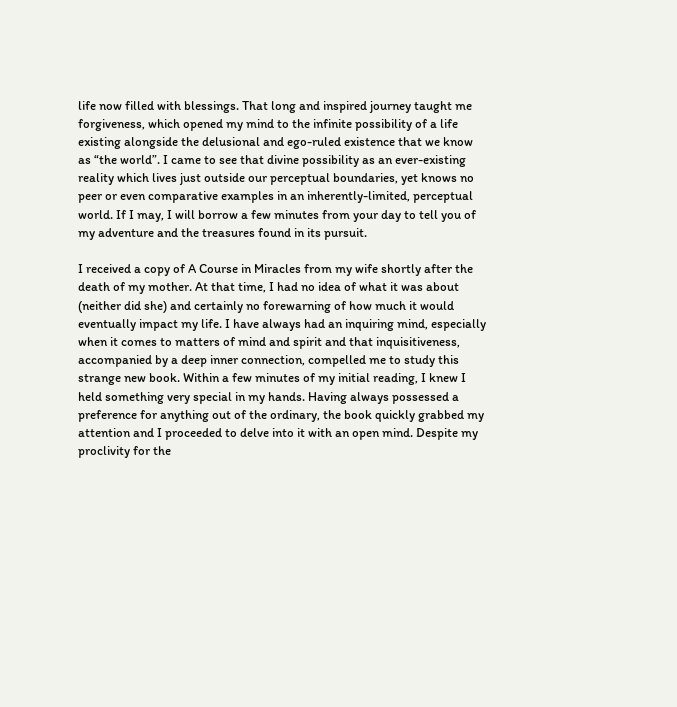life now filled with blessings. That long and inspired journey taught me forgiveness, which opened my mind to the infinite possibility of a life existing alongside the delusional and ego-ruled existence that we know as “the world”. I came to see that divine possibility as an ever-existing reality which lives just outside our perceptual boundaries, yet knows no peer or even comparative examples in an inherently-limited, perceptual world. If I may, I will borrow a few minutes from your day to tell you of my adventure and the treasures found in its pursuit.

I received a copy of A Course in Miracles from my wife shortly after the death of my mother. At that time, I had no idea of what it was about (neither did she) and certainly no forewarning of how much it would eventually impact my life. I have always had an inquiring mind, especially when it comes to matters of mind and spirit and that inquisitiveness, accompanied by a deep inner connection, compelled me to study this strange new book. Within a few minutes of my initial reading, I knew I held something very special in my hands. Having always possessed a preference for anything out of the ordinary, the book quickly grabbed my attention and I proceeded to delve into it with an open mind. Despite my proclivity for the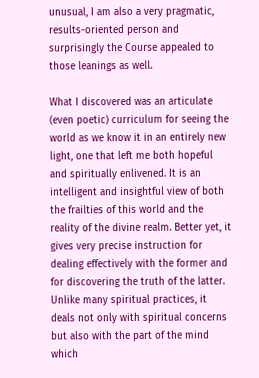unusual, I am also a very pragmatic, results-oriented person and surprisingly the Course appealed to those leanings as well.

What I discovered was an articulate (even poetic) curriculum for seeing the world as we know it in an entirely new light, one that left me both hopeful and spiritually enlivened. It is an intelligent and insightful view of both the frailties of this world and the reality of the divine realm. Better yet, it gives very precise instruction for dealing effectively with the former and for discovering the truth of the latter. Unlike many spiritual practices, it deals not only with spiritual concerns but also with the part of the mind which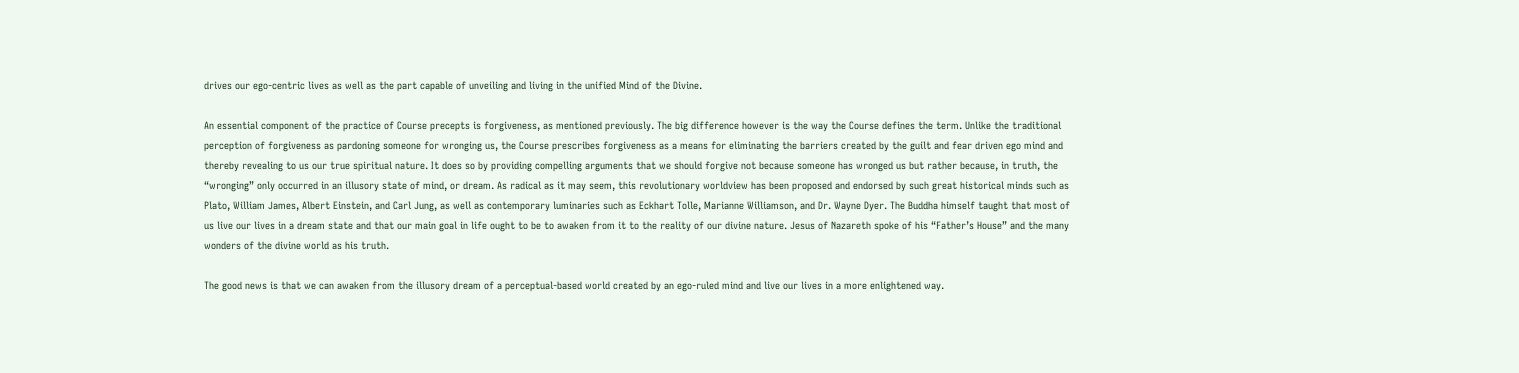drives our ego-centric lives as well as the part capable of unveiling and living in the unified Mind of the Divine.

An essential component of the practice of Course precepts is forgiveness, as mentioned previously. The big difference however is the way the Course defines the term. Unlike the traditional perception of forgiveness as pardoning someone for wronging us, the Course prescribes forgiveness as a means for eliminating the barriers created by the guilt and fear driven ego mind and thereby revealing to us our true spiritual nature. It does so by providing compelling arguments that we should forgive not because someone has wronged us but rather because, in truth, the “wronging” only occurred in an illusory state of mind, or dream. As radical as it may seem, this revolutionary worldview has been proposed and endorsed by such great historical minds such as Plato, William James, Albert Einstein, and Carl Jung, as well as contemporary luminaries such as Eckhart Tolle, Marianne Williamson, and Dr. Wayne Dyer. The Buddha himself taught that most of us live our lives in a dream state and that our main goal in life ought to be to awaken from it to the reality of our divine nature. Jesus of Nazareth spoke of his “Father’s House” and the many wonders of the divine world as his truth.

The good news is that we can awaken from the illusory dream of a perceptual-based world created by an ego-ruled mind and live our lives in a more enlightened way.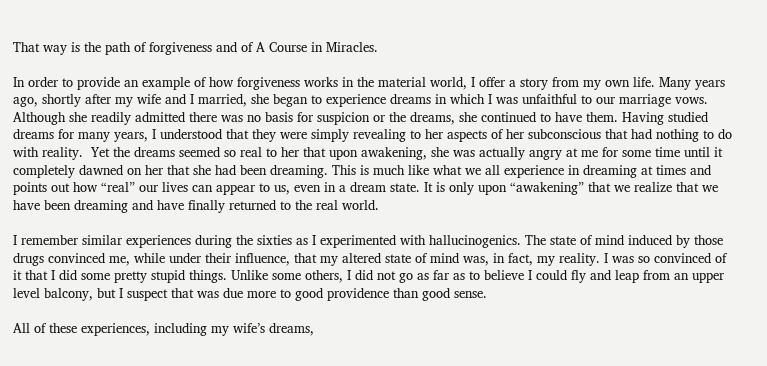That way is the path of forgiveness and of A Course in Miracles.

In order to provide an example of how forgiveness works in the material world, I offer a story from my own life. Many years ago, shortly after my wife and I married, she began to experience dreams in which I was unfaithful to our marriage vows. Although she readily admitted there was no basis for suspicion or the dreams, she continued to have them. Having studied dreams for many years, I understood that they were simply revealing to her aspects of her subconscious that had nothing to do with reality.  Yet the dreams seemed so real to her that upon awakening, she was actually angry at me for some time until it completely dawned on her that she had been dreaming. This is much like what we all experience in dreaming at times and points out how “real” our lives can appear to us, even in a dream state. It is only upon “awakening” that we realize that we have been dreaming and have finally returned to the real world.

I remember similar experiences during the sixties as I experimented with hallucinogenics. The state of mind induced by those drugs convinced me, while under their influence, that my altered state of mind was, in fact, my reality. I was so convinced of it that I did some pretty stupid things. Unlike some others, I did not go as far as to believe I could fly and leap from an upper level balcony, but I suspect that was due more to good providence than good sense.

All of these experiences, including my wife’s dreams,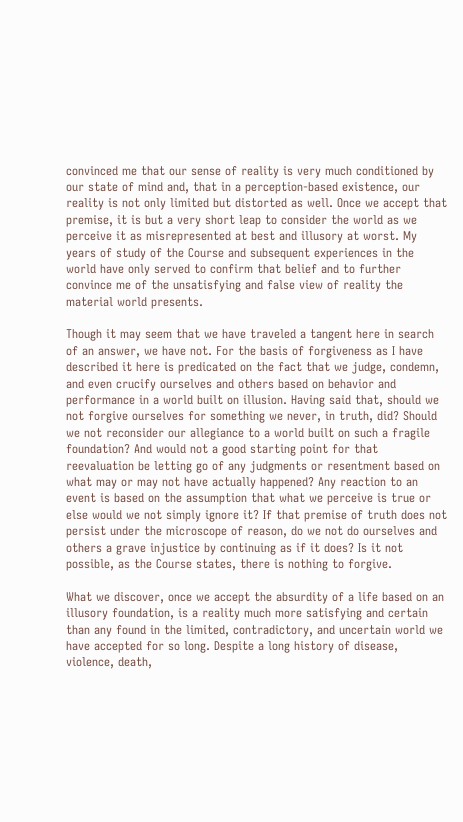convinced me that our sense of reality is very much conditioned by our state of mind and, that in a perception-based existence, our reality is not only limited but distorted as well. Once we accept that premise, it is but a very short leap to consider the world as we perceive it as misrepresented at best and illusory at worst. My years of study of the Course and subsequent experiences in the world have only served to confirm that belief and to further convince me of the unsatisfying and false view of reality the material world presents.

Though it may seem that we have traveled a tangent here in search of an answer, we have not. For the basis of forgiveness as I have described it here is predicated on the fact that we judge, condemn, and even crucify ourselves and others based on behavior and performance in a world built on illusion. Having said that, should we not forgive ourselves for something we never, in truth, did? Should we not reconsider our allegiance to a world built on such a fragile foundation? And would not a good starting point for that reevaluation be letting go of any judgments or resentment based on what may or may not have actually happened? Any reaction to an event is based on the assumption that what we perceive is true or else would we not simply ignore it? If that premise of truth does not persist under the microscope of reason, do we not do ourselves and others a grave injustice by continuing as if it does? Is it not possible, as the Course states, there is nothing to forgive.

What we discover, once we accept the absurdity of a life based on an illusory foundation, is a reality much more satisfying and certain than any found in the limited, contradictory, and uncertain world we have accepted for so long. Despite a long history of disease, violence, death,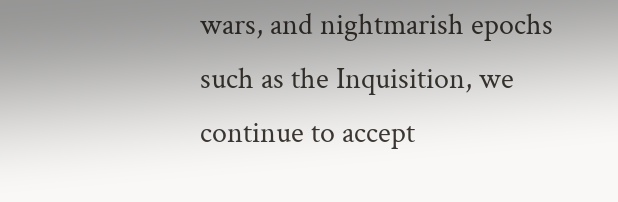wars, and nightmarish epochs such as the Inquisition, we continue to accept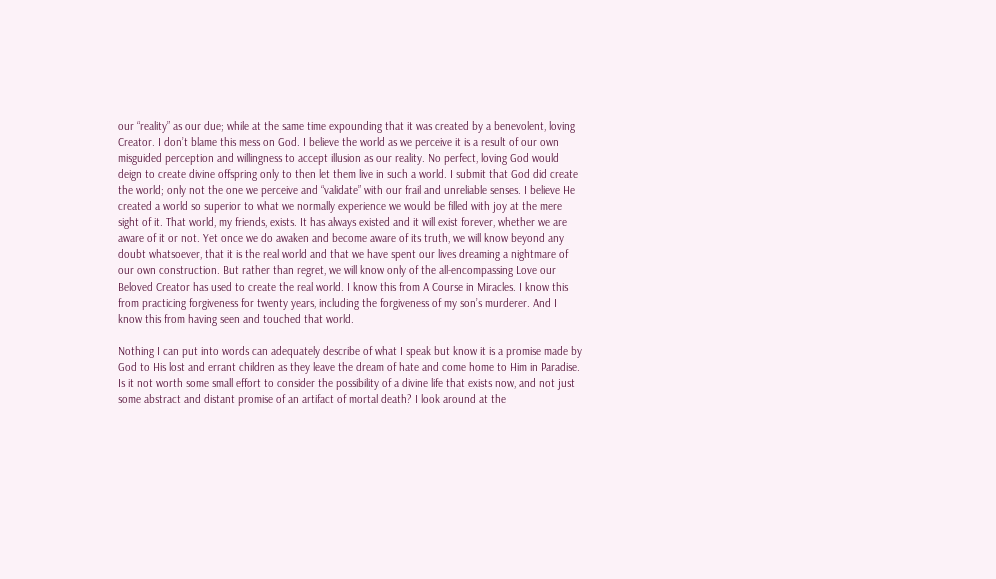our “reality” as our due; while at the same time expounding that it was created by a benevolent, loving Creator. I don’t blame this mess on God. I believe the world as we perceive it is a result of our own misguided perception and willingness to accept illusion as our reality. No perfect, loving God would deign to create divine offspring only to then let them live in such a world. I submit that God did create the world; only not the one we perceive and “validate” with our frail and unreliable senses. I believe He created a world so superior to what we normally experience we would be filled with joy at the mere sight of it. That world, my friends, exists. It has always existed and it will exist forever, whether we are aware of it or not. Yet once we do awaken and become aware of its truth, we will know beyond any doubt whatsoever, that it is the real world and that we have spent our lives dreaming a nightmare of our own construction. But rather than regret, we will know only of the all-encompassing Love our Beloved Creator has used to create the real world. I know this from A Course in Miracles. I know this from practicing forgiveness for twenty years, including the forgiveness of my son’s murderer. And I know this from having seen and touched that world.

Nothing I can put into words can adequately describe of what I speak but know it is a promise made by God to His lost and errant children as they leave the dream of hate and come home to Him in Paradise. Is it not worth some small effort to consider the possibility of a divine life that exists now, and not just some abstract and distant promise of an artifact of mortal death? I look around at the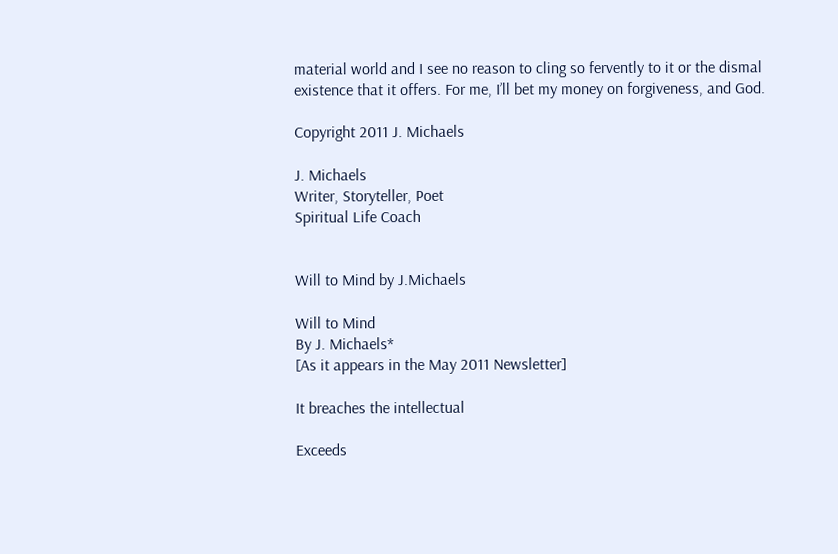material world and I see no reason to cling so fervently to it or the dismal existence that it offers. For me, I’ll bet my money on forgiveness, and God.

Copyright 2011 J. Michaels

J. Michaels
Writer, Storyteller, Poet
Spiritual Life Coach


Will to Mind by J.Michaels

Will to Mind
By J. Michaels*
[As it appears in the May 2011 Newsletter]

It breaches the intellectual

Exceeds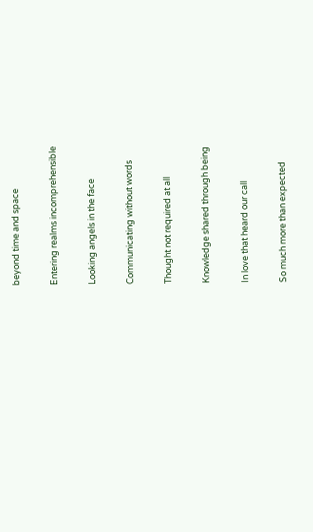beyond time and space

Entering realms incomprehensible

Looking angels in the face

Communicating without words

Thought not required at all

Knowledge shared through being

In love that heard our call

So much more than expected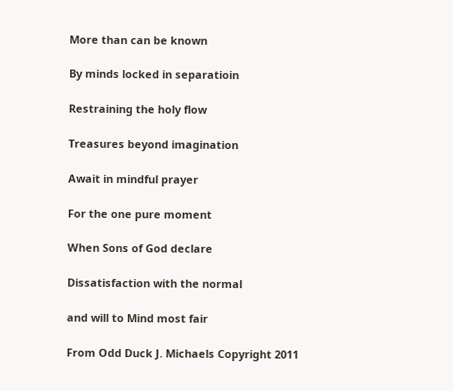More than can be known

By minds locked in separatioin

Restraining the holy flow

Treasures beyond imagination

Await in mindful prayer

For the one pure moment

When Sons of God declare

Dissatisfaction with the normal

and will to Mind most fair

From Odd Duck J. Michaels Copyright 2011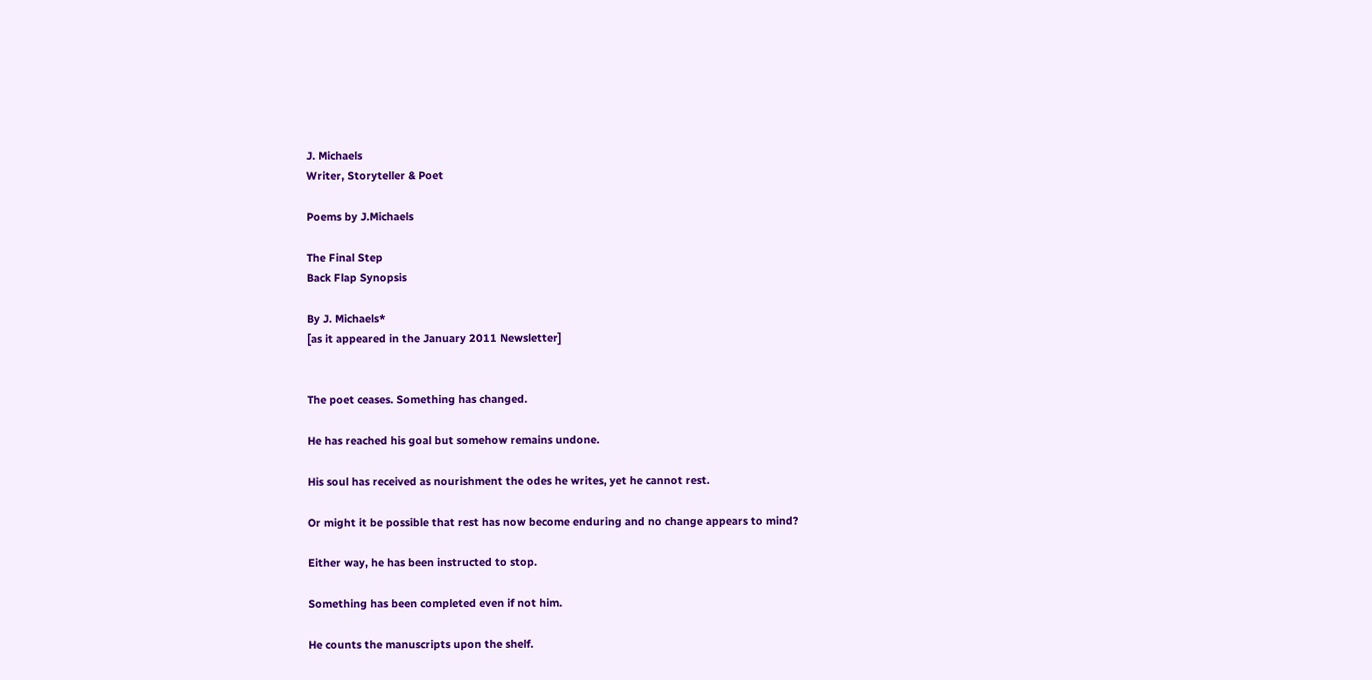J. Michaels
Writer, Storyteller & Poet

Poems by J.Michaels

The Final Step
Back Flap Synopsis

By J. Michaels*
[as it appeared in the January 2011 Newsletter]


The poet ceases. Something has changed.

He has reached his goal but somehow remains undone.

His soul has received as nourishment the odes he writes, yet he cannot rest.

Or might it be possible that rest has now become enduring and no change appears to mind?

Either way, he has been instructed to stop.

Something has been completed even if not him.

He counts the manuscripts upon the shelf.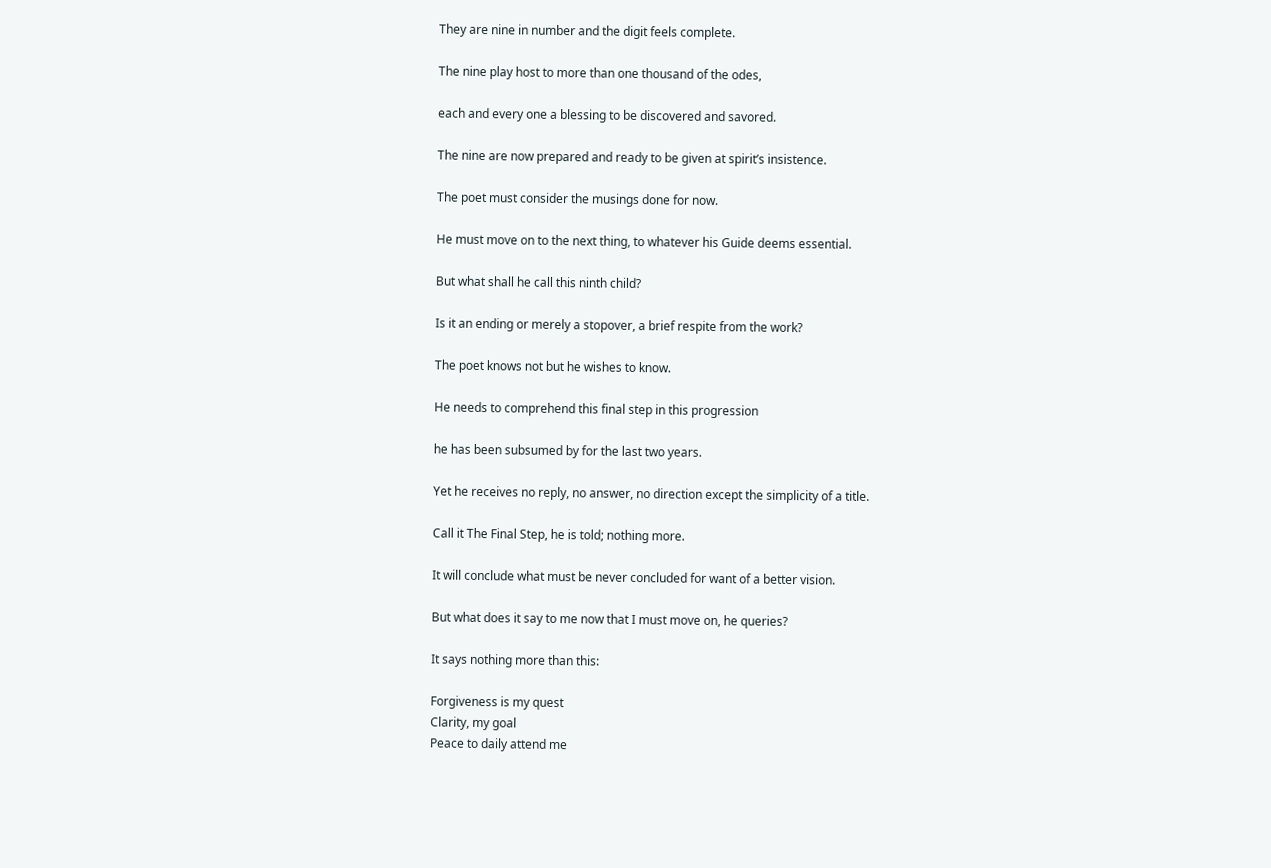They are nine in number and the digit feels complete.

The nine play host to more than one thousand of the odes,

each and every one a blessing to be discovered and savored.

The nine are now prepared and ready to be given at spirit’s insistence.

The poet must consider the musings done for now.

He must move on to the next thing, to whatever his Guide deems essential.

But what shall he call this ninth child?

Is it an ending or merely a stopover, a brief respite from the work?

The poet knows not but he wishes to know.

He needs to comprehend this final step in this progression

he has been subsumed by for the last two years.

Yet he receives no reply, no answer, no direction except the simplicity of a title.

Call it The Final Step, he is told; nothing more.

It will conclude what must be never concluded for want of a better vision.

But what does it say to me now that I must move on, he queries?

It says nothing more than this:

Forgiveness is my quest
Clarity, my goal
Peace to daily attend me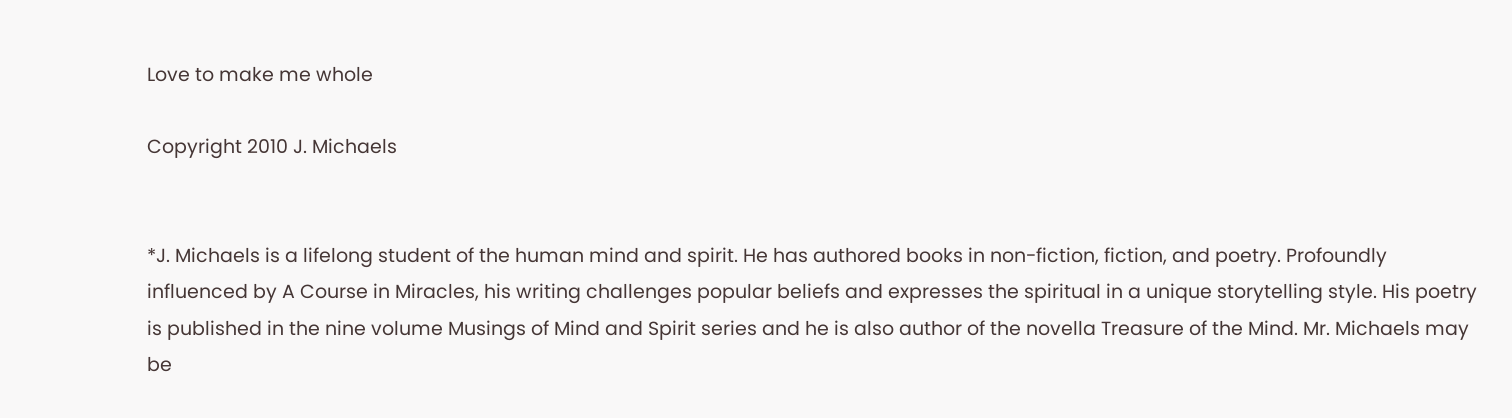Love to make me whole

Copyright 2010 J. Michaels


*J. Michaels is a lifelong student of the human mind and spirit. He has authored books in non-fiction, fiction, and poetry. Profoundly influenced by A Course in Miracles, his writing challenges popular beliefs and expresses the spiritual in a unique storytelling style. His poetry is published in the nine volume Musings of Mind and Spirit series and he is also author of the novella Treasure of the Mind. Mr. Michaels may be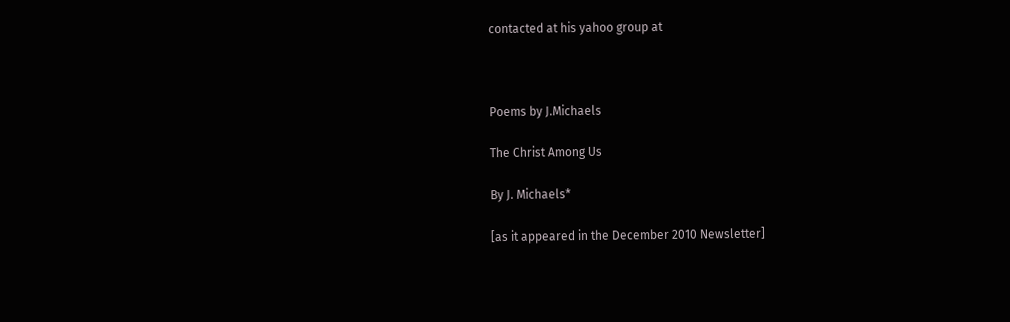contacted at his yahoo group at



Poems by J.Michaels

The Christ Among Us

By J. Michaels*

[as it appeared in the December 2010 Newsletter]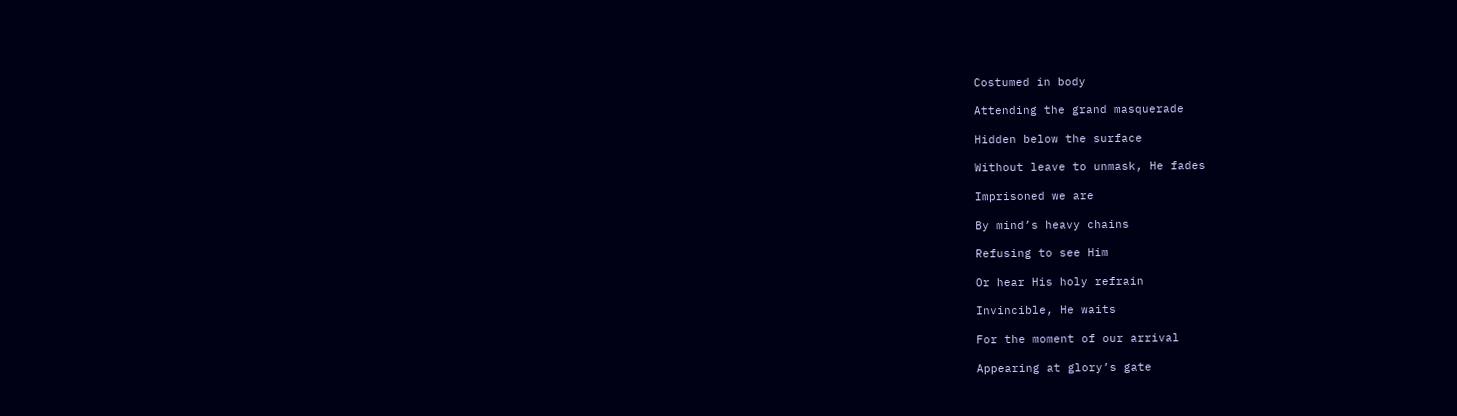Costumed in body

Attending the grand masquerade

Hidden below the surface

Without leave to unmask, He fades

Imprisoned we are

By mind’s heavy chains

Refusing to see Him

Or hear His holy refrain

Invincible, He waits

For the moment of our arrival

Appearing at glory’s gate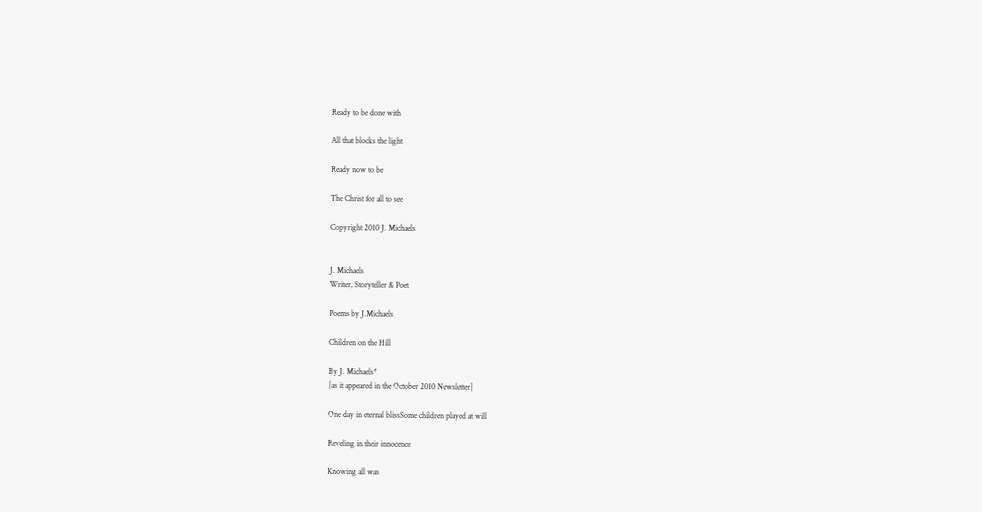Ready to be done with

All that blocks the light

Ready now to be

The Christ for all to see

Copyright 2010 J. Michaels


J. Michaels
Writer, Storyteller & Poet

Poems by J.Michaels

Children on the Hill

By J. Michaels*
[as it appeared in the October 2010 Newsletter]

One day in eternal blissSome children played at will

Reveling in their innocence

Knowing all was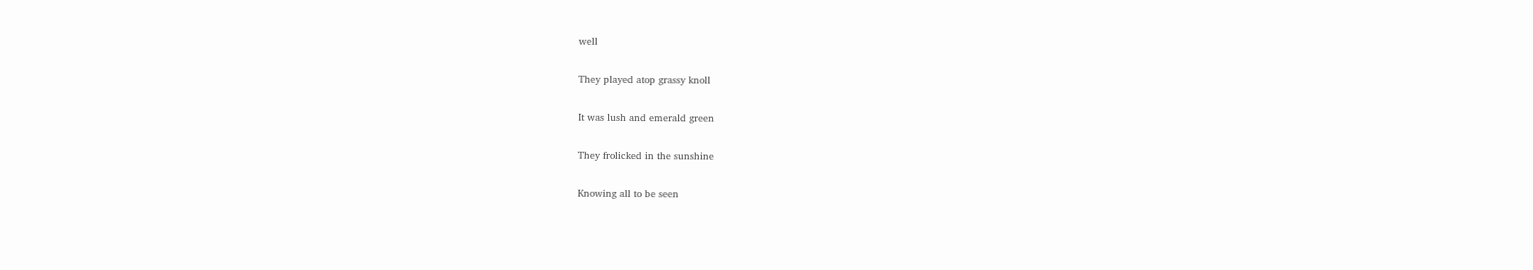well

They played atop grassy knoll

It was lush and emerald green

They frolicked in the sunshine

Knowing all to be seen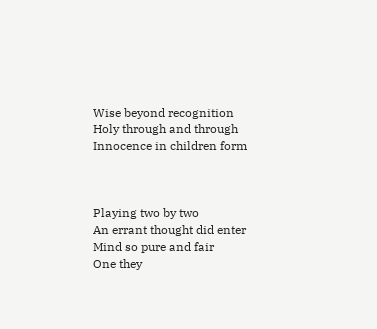Wise beyond recognition
Holy through and through
Innocence in children form



Playing two by two
An errant thought did enter
Mind so pure and fair
One they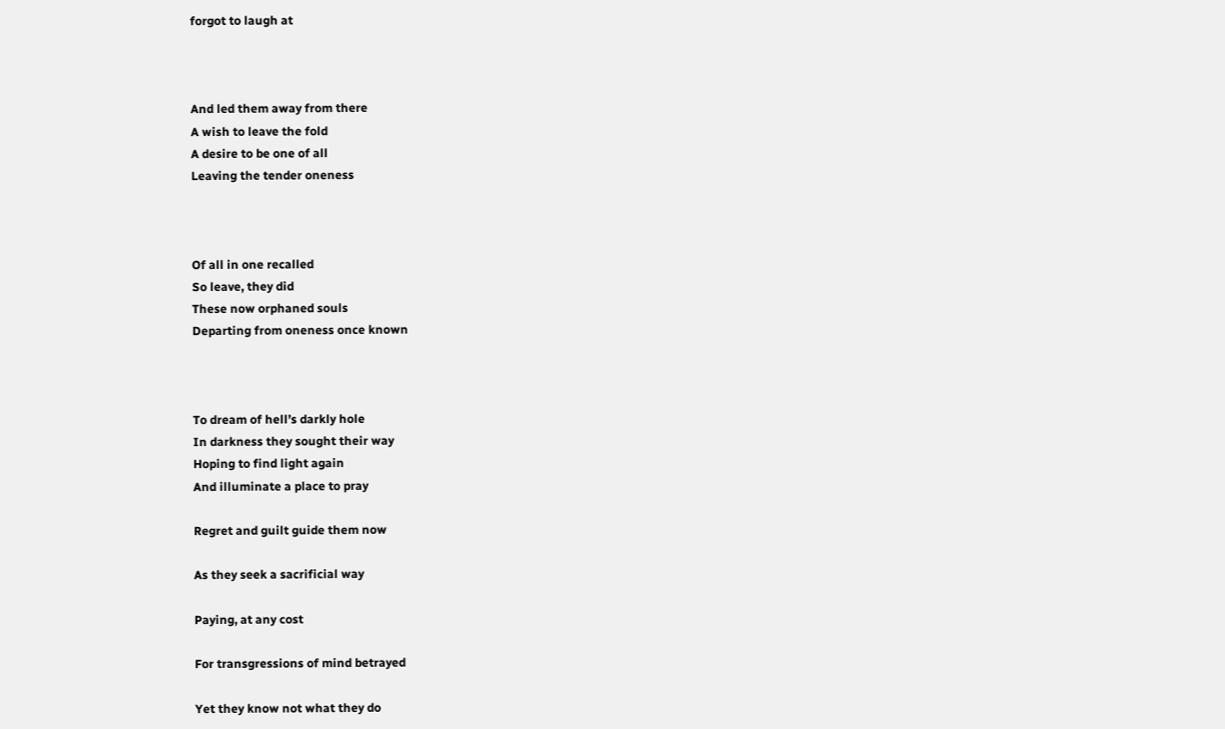forgot to laugh at



And led them away from there
A wish to leave the fold
A desire to be one of all
Leaving the tender oneness



Of all in one recalled
So leave, they did
These now orphaned souls
Departing from oneness once known



To dream of hell’s darkly hole
In darkness they sought their way
Hoping to find light again
And illuminate a place to pray

Regret and guilt guide them now

As they seek a sacrificial way

Paying, at any cost

For transgressions of mind betrayed

Yet they know not what they do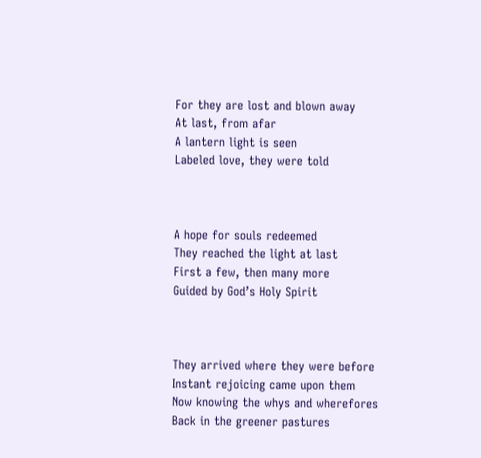For they are lost and blown away
At last, from afar
A lantern light is seen
Labeled love, they were told



A hope for souls redeemed
They reached the light at last
First a few, then many more
Guided by God’s Holy Spirit



They arrived where they were before
Instant rejoicing came upon them
Now knowing the whys and wherefores
Back in the greener pastures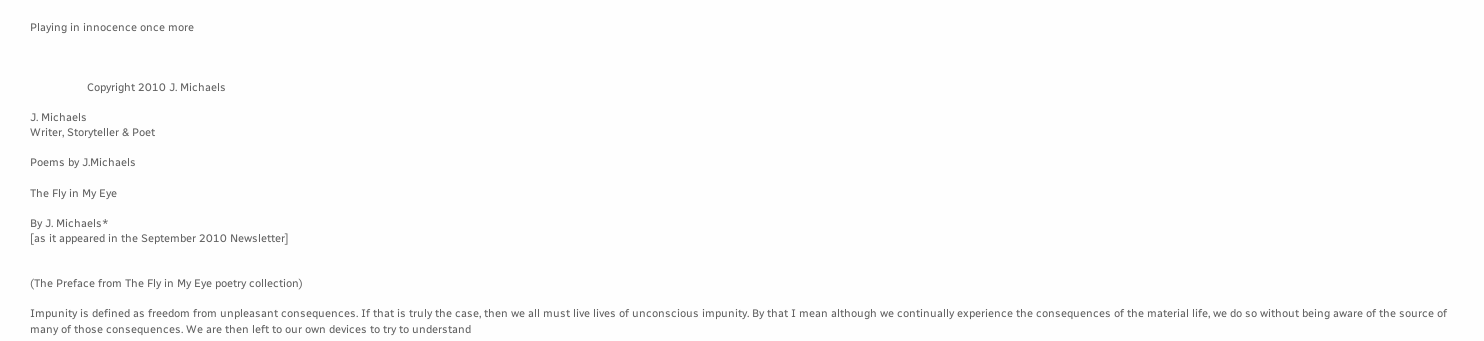Playing in innocence once more



                   Copyright 2010 J. Michaels

J. Michaels
Writer, Storyteller & Poet

Poems by J.Michaels

The Fly in My Eye

By J. Michaels*
[as it appeared in the September 2010 Newsletter]


(The Preface from The Fly in My Eye poetry collection)

Impunity is defined as freedom from unpleasant consequences. If that is truly the case, then we all must live lives of unconscious impunity. By that I mean although we continually experience the consequences of the material life, we do so without being aware of the source of many of those consequences. We are then left to our own devices to try to understand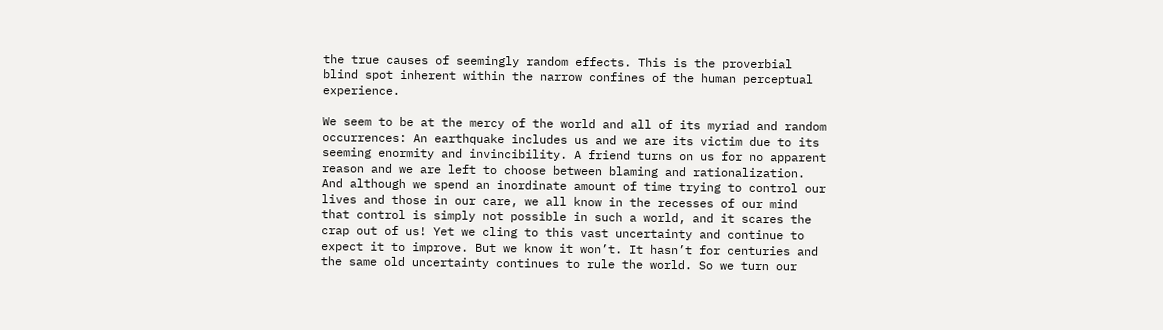the true causes of seemingly random effects. This is the proverbial blind spot inherent within the narrow confines of the human perceptual experience.

We seem to be at the mercy of the world and all of its myriad and random occurrences: An earthquake includes us and we are its victim due to its seeming enormity and invincibility. A friend turns on us for no apparent reason and we are left to choose between blaming and rationalization. And although we spend an inordinate amount of time trying to control our lives and those in our care, we all know in the recesses of our mind that control is simply not possible in such a world, and it scares the crap out of us! Yet we cling to this vast uncertainty and continue to expect it to improve. But we know it won’t. It hasn’t for centuries and the same old uncertainty continues to rule the world. So we turn our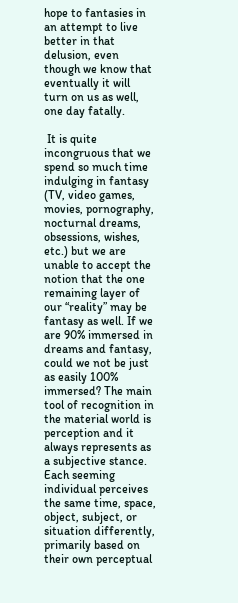hope to fantasies in an attempt to live better in that delusion, even though we know that eventually it will turn on us as well, one day fatally.

 It is quite incongruous that we spend so much time indulging in fantasy (TV, video games, movies, pornography, nocturnal dreams, obsessions, wishes, etc.) but we are unable to accept the notion that the one remaining layer of our “reality” may be fantasy as well. If we are 90% immersed in dreams and fantasy, could we not be just as easily 100% immersed? The main tool of recognition in the material world is perception and it always represents as a subjective stance. Each seeming individual perceives the same time, space, object, subject, or situation differently, primarily based on their own perceptual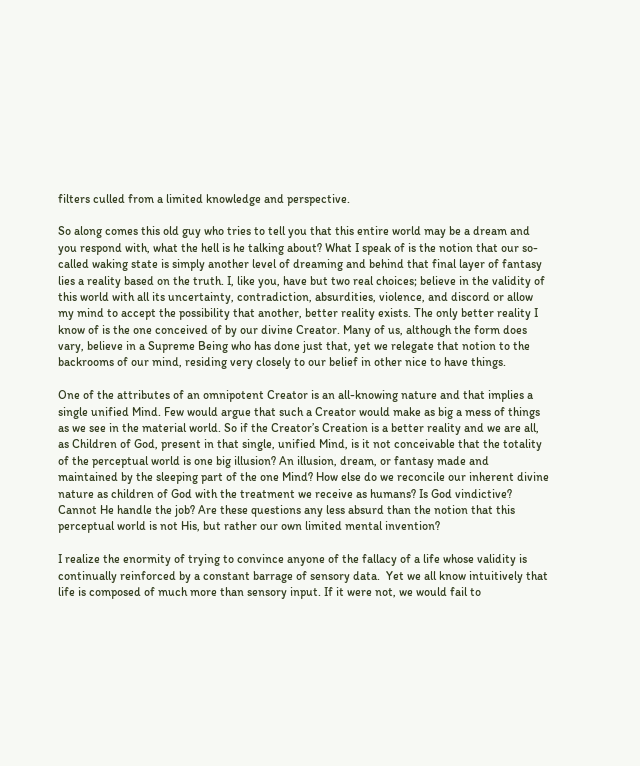filters culled from a limited knowledge and perspective.

So along comes this old guy who tries to tell you that this entire world may be a dream and you respond with, what the hell is he talking about? What I speak of is the notion that our so-called waking state is simply another level of dreaming and behind that final layer of fantasy lies a reality based on the truth. I, like you, have but two real choices; believe in the validity of this world with all its uncertainty, contradiction, absurdities, violence, and discord or allow my mind to accept the possibility that another, better reality exists. The only better reality I know of is the one conceived of by our divine Creator. Many of us, although the form does vary, believe in a Supreme Being who has done just that, yet we relegate that notion to the backrooms of our mind, residing very closely to our belief in other nice to have things.

One of the attributes of an omnipotent Creator is an all-knowing nature and that implies a single unified Mind. Few would argue that such a Creator would make as big a mess of things as we see in the material world. So if the Creator’s Creation is a better reality and we are all, as Children of God, present in that single, unified Mind, is it not conceivable that the totality of the perceptual world is one big illusion? An illusion, dream, or fantasy made and maintained by the sleeping part of the one Mind? How else do we reconcile our inherent divine nature as children of God with the treatment we receive as humans? Is God vindictive? Cannot He handle the job? Are these questions any less absurd than the notion that this perceptual world is not His, but rather our own limited mental invention?

I realize the enormity of trying to convince anyone of the fallacy of a life whose validity is continually reinforced by a constant barrage of sensory data.  Yet we all know intuitively that life is composed of much more than sensory input. If it were not, we would fail to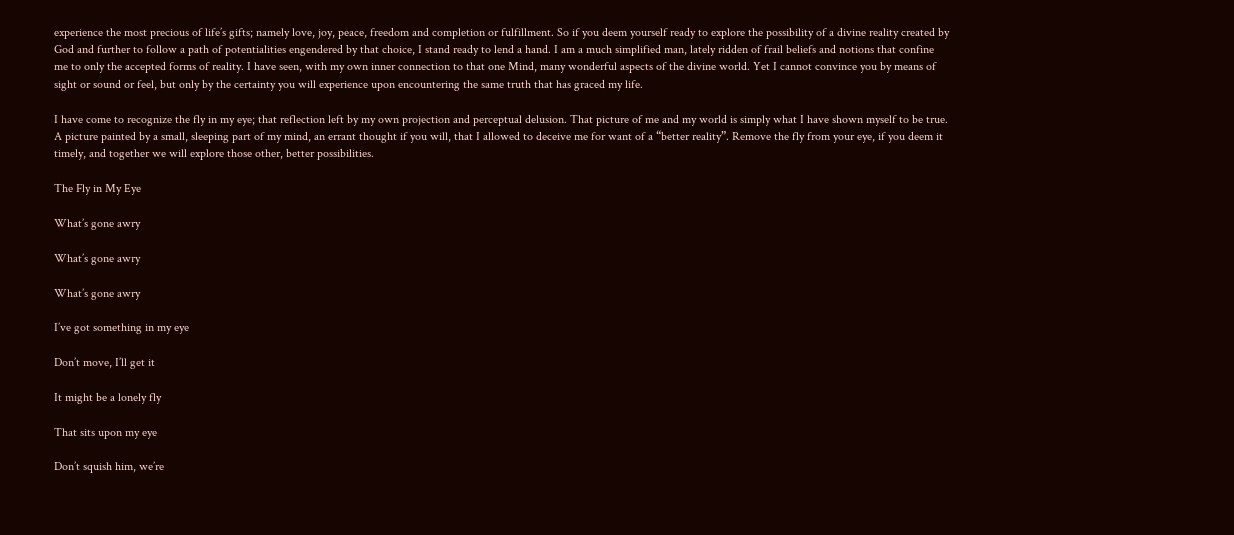experience the most precious of life’s gifts; namely love, joy, peace, freedom and completion or fulfillment. So if you deem yourself ready to explore the possibility of a divine reality created by God and further to follow a path of potentialities engendered by that choice, I stand ready to lend a hand. I am a much simplified man, lately ridden of frail beliefs and notions that confine me to only the accepted forms of reality. I have seen, with my own inner connection to that one Mind, many wonderful aspects of the divine world. Yet I cannot convince you by means of sight or sound or feel, but only by the certainty you will experience upon encountering the same truth that has graced my life.

I have come to recognize the fly in my eye; that reflection left by my own projection and perceptual delusion. That picture of me and my world is simply what I have shown myself to be true. A picture painted by a small, sleeping part of my mind, an errant thought if you will, that I allowed to deceive me for want of a “better reality”. Remove the fly from your eye, if you deem it timely, and together we will explore those other, better possibilities.

The Fly in My Eye

What’s gone awry

What’s gone awry

What’s gone awry

I’ve got something in my eye

Don’t move, I’ll get it

It might be a lonely fly

That sits upon my eye

Don’t squish him, we’re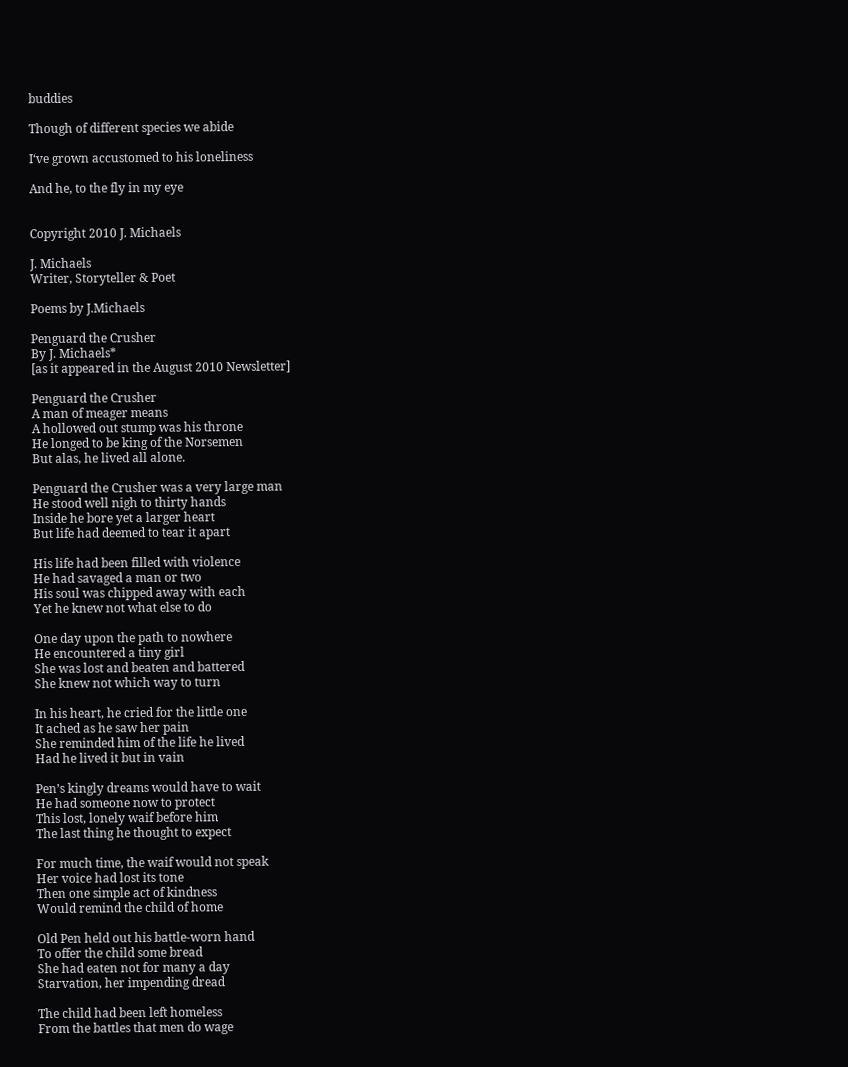buddies

Though of different species we abide

I‘ve grown accustomed to his loneliness

And he, to the fly in my eye


Copyright 2010 J. Michaels

J. Michaels
Writer, Storyteller & Poet

Poems by J.Michaels

Penguard the Crusher
By J. Michaels*
[as it appeared in the August 2010 Newsletter]

Penguard the Crusher
A man of meager means
A hollowed out stump was his throne
He longed to be king of the Norsemen
But alas, he lived all alone.

Penguard the Crusher was a very large man
He stood well nigh to thirty hands
Inside he bore yet a larger heart
But life had deemed to tear it apart

His life had been filled with violence
He had savaged a man or two
His soul was chipped away with each
Yet he knew not what else to do

One day upon the path to nowhere
He encountered a tiny girl
She was lost and beaten and battered
She knew not which way to turn

In his heart, he cried for the little one
It ached as he saw her pain
She reminded him of the life he lived
Had he lived it but in vain

Pen’s kingly dreams would have to wait
He had someone now to protect
This lost, lonely waif before him
The last thing he thought to expect

For much time, the waif would not speak
Her voice had lost its tone
Then one simple act of kindness
Would remind the child of home

Old Pen held out his battle-worn hand
To offer the child some bread
She had eaten not for many a day
Starvation, her impending dread

The child had been left homeless
From the battles that men do wage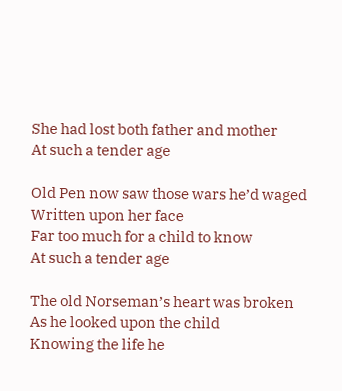She had lost both father and mother
At such a tender age

Old Pen now saw those wars he’d waged
Written upon her face
Far too much for a child to know
At such a tender age

The old Norseman’s heart was broken
As he looked upon the child
Knowing the life he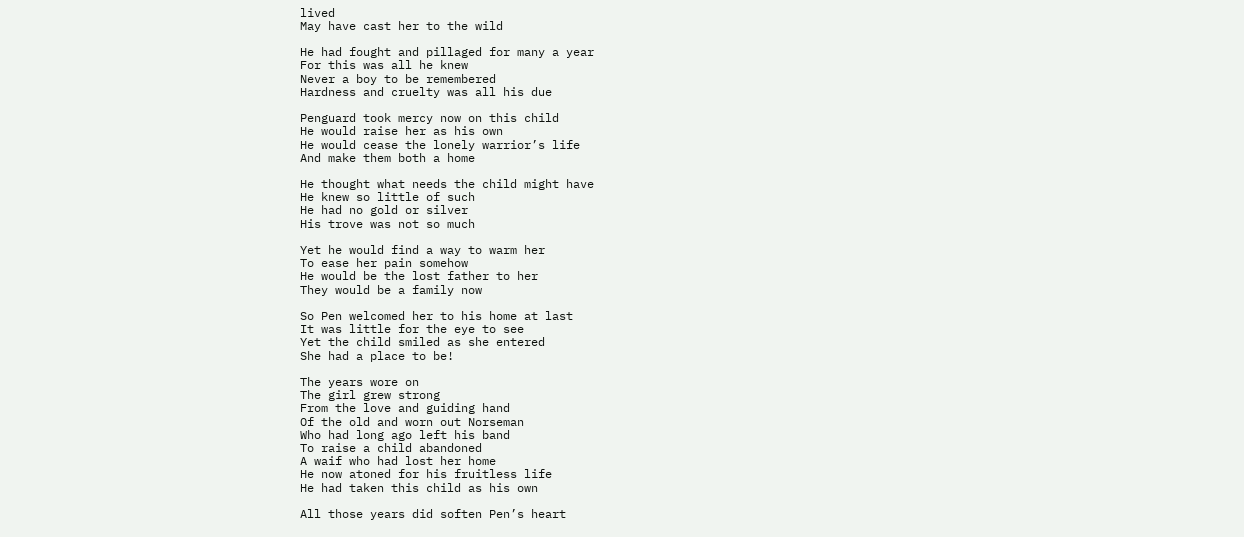lived
May have cast her to the wild

He had fought and pillaged for many a year
For this was all he knew
Never a boy to be remembered
Hardness and cruelty was all his due

Penguard took mercy now on this child
He would raise her as his own
He would cease the lonely warrior’s life
And make them both a home

He thought what needs the child might have
He knew so little of such
He had no gold or silver
His trove was not so much

Yet he would find a way to warm her
To ease her pain somehow
He would be the lost father to her
They would be a family now

So Pen welcomed her to his home at last
It was little for the eye to see
Yet the child smiled as she entered
She had a place to be!

The years wore on
The girl grew strong
From the love and guiding hand
Of the old and worn out Norseman
Who had long ago left his band
To raise a child abandoned
A waif who had lost her home
He now atoned for his fruitless life
He had taken this child as his own

All those years did soften Pen’s heart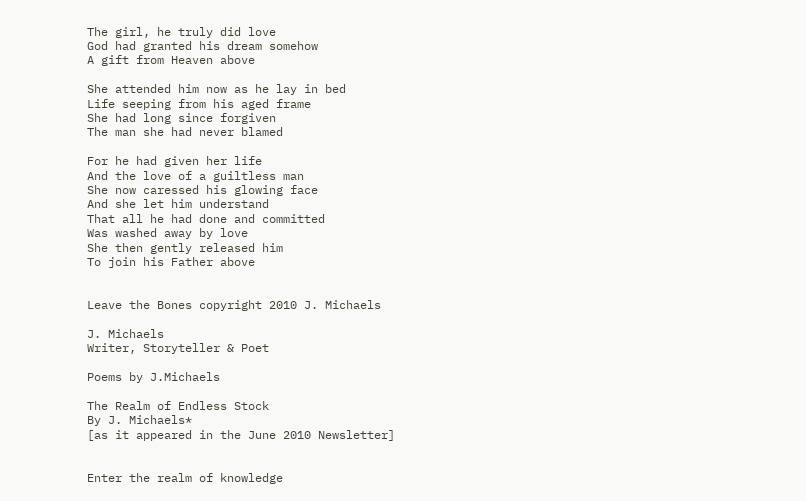The girl, he truly did love
God had granted his dream somehow
A gift from Heaven above

She attended him now as he lay in bed
Life seeping from his aged frame
She had long since forgiven
The man she had never blamed

For he had given her life
And the love of a guiltless man
She now caressed his glowing face
And she let him understand
That all he had done and committed
Was washed away by love
She then gently released him
To join his Father above


Leave the Bones copyright 2010 J. Michaels

J. Michaels
Writer, Storyteller & Poet

Poems by J.Michaels

The Realm of Endless Stock
By J. Michaels*
[as it appeared in the June 2010 Newsletter]


Enter the realm of knowledge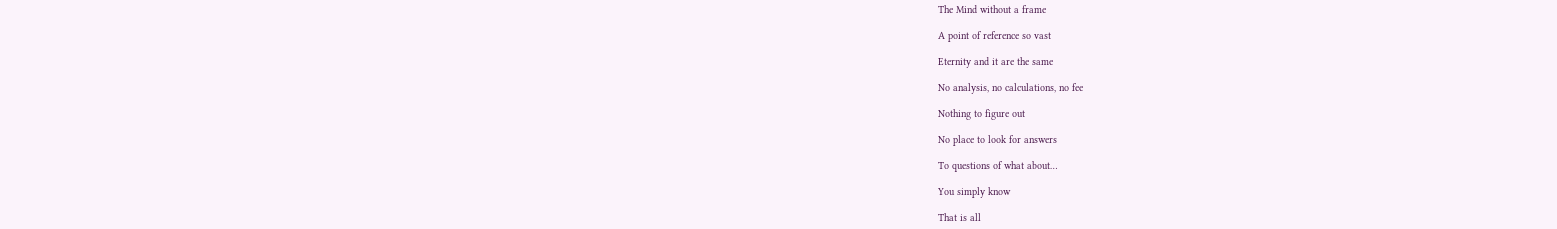The Mind without a frame

A point of reference so vast

Eternity and it are the same

No analysis, no calculations, no fee

Nothing to figure out

No place to look for answers

To questions of what about…

You simply know

That is all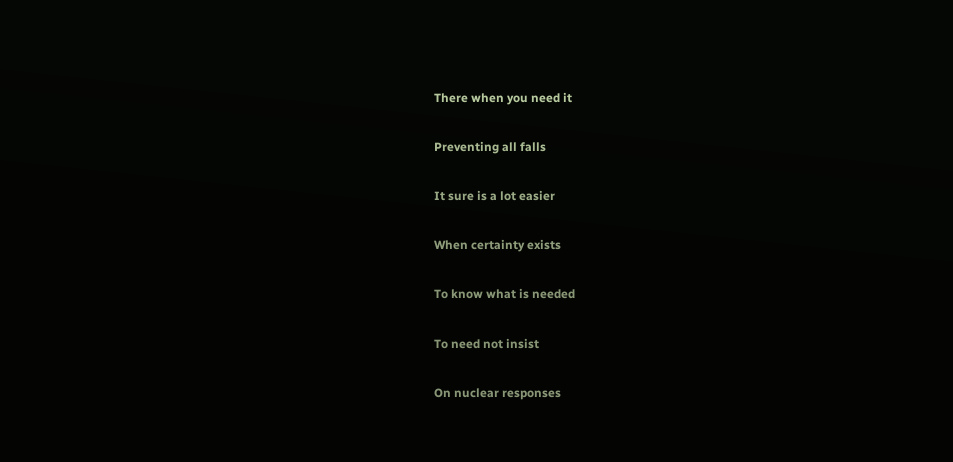There when you need it

Preventing all falls

It sure is a lot easier

When certainty exists

To know what is needed

To need not insist

On nuclear responses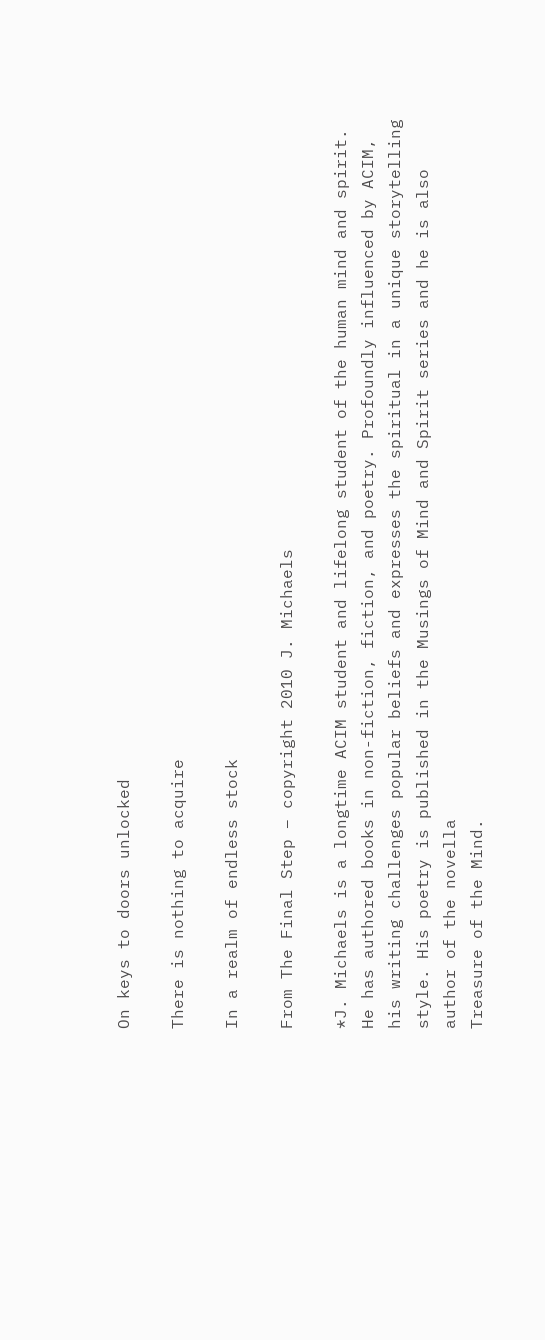On keys to doors unlocked

There is nothing to acquire

In a realm of endless stock

From The Final Step – copyright 2010 J. Michaels

*J. Michaels is a longtime ACIM student and lifelong student of the human mind and spirit.
He has authored books in non-fiction, fiction, and poetry. Profoundly influenced by ACIM, his writing challenges popular beliefs and expresses the spiritual in a unique storytelling style. His poetry is published in the Musings of Mind and Spirit series and he is also author of the novella
Treasure of the Mind.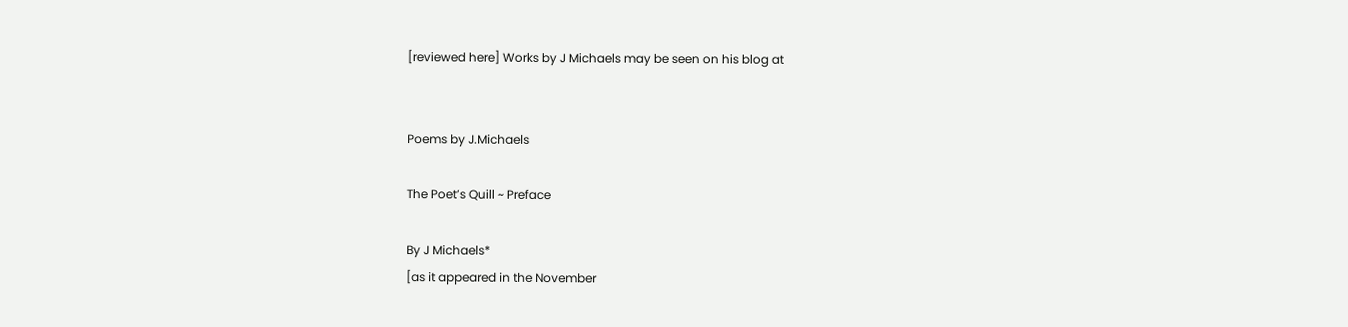[reviewed here] Works by J Michaels may be seen on his blog at


Poems by J.Michaels

The Poet’s Quill ~ Preface

By J Michaels*
[as it appeared in the November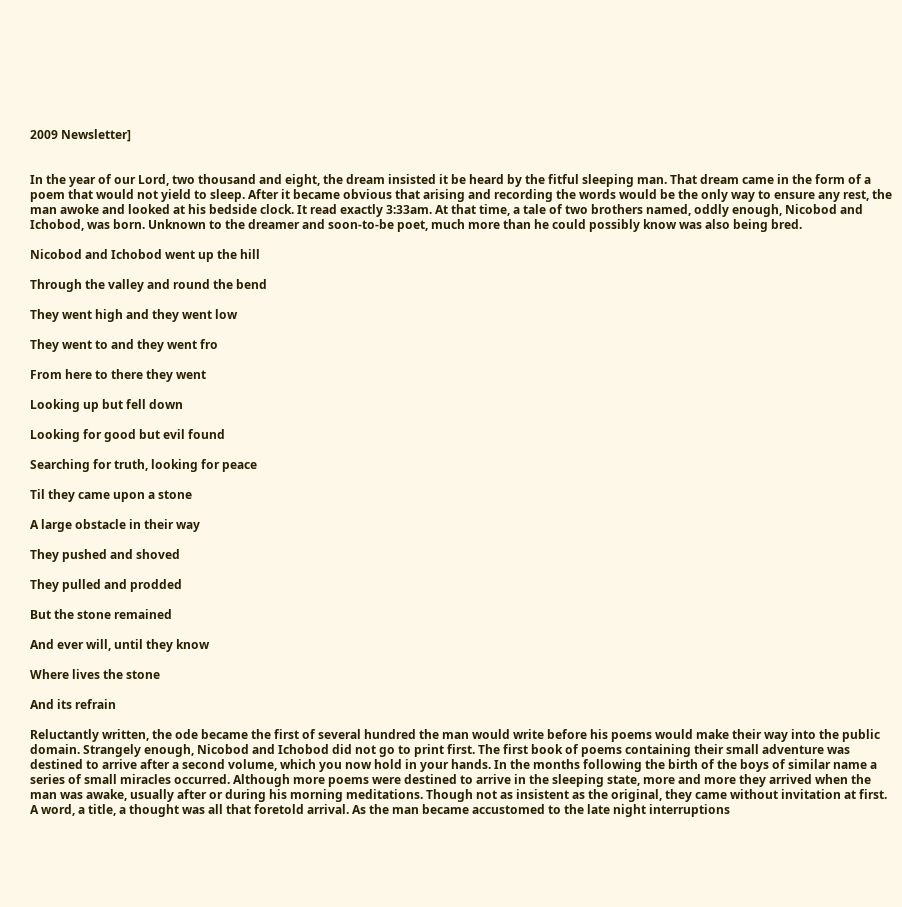2009 Newsletter]


In the year of our Lord, two thousand and eight, the dream insisted it be heard by the fitful sleeping man. That dream came in the form of a poem that would not yield to sleep. After it became obvious that arising and recording the words would be the only way to ensure any rest, the man awoke and looked at his bedside clock. It read exactly 3:33am. At that time, a tale of two brothers named, oddly enough, Nicobod and Ichobod, was born. Unknown to the dreamer and soon-to-be poet, much more than he could possibly know was also being bred.

Nicobod and Ichobod went up the hill

Through the valley and round the bend

They went high and they went low

They went to and they went fro

From here to there they went

Looking up but fell down

Looking for good but evil found

Searching for truth, looking for peace

Til they came upon a stone

A large obstacle in their way

They pushed and shoved

They pulled and prodded

But the stone remained

And ever will, until they know

Where lives the stone

And its refrain

Reluctantly written, the ode became the first of several hundred the man would write before his poems would make their way into the public domain. Strangely enough, Nicobod and Ichobod did not go to print first. The first book of poems containing their small adventure was destined to arrive after a second volume, which you now hold in your hands. In the months following the birth of the boys of similar name a series of small miracles occurred. Although more poems were destined to arrive in the sleeping state, more and more they arrived when the man was awake, usually after or during his morning meditations. Though not as insistent as the original, they came without invitation at first. A word, a title, a thought was all that foretold arrival. As the man became accustomed to the late night interruptions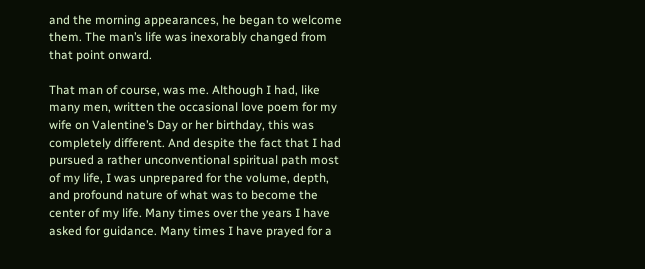and the morning appearances, he began to welcome them. The man’s life was inexorably changed from that point onward.

That man of course, was me. Although I had, like many men, written the occasional love poem for my wife on Valentine’s Day or her birthday, this was completely different. And despite the fact that I had pursued a rather unconventional spiritual path most of my life, I was unprepared for the volume, depth, and profound nature of what was to become the center of my life. Many times over the years I have asked for guidance. Many times I have prayed for a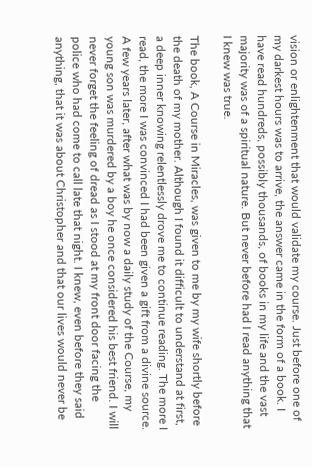vision or enlightenment that would validate my course. Just before one of my darkest hours was to arrive, the answer came in the form of a book. I have read hundreds, possibly thousands, of books in my life and the vast majority was of a spiritual nature. But never before had I read anything that I knew was true.

The book, A Course in Miracles, was given to me by my wife shortly before the death of my mother. Although I found it difficult to understand at first, a deep inner knowing relentlessly drove me to continue reading. The more I read, the more I was convinced I had been given a gift from a divine source. A few years later, after what was by now a daily study of the Course, my young son was murdered by a boy he once considered his best friend. I will never forget the feeling of dread as I stood at my front door facing the police who had come to call late that night. I knew, even before they said anything, that it was about Christopher and that our lives would never be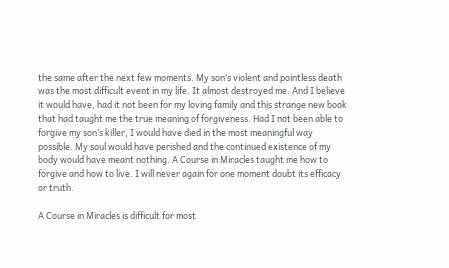the same after the next few moments. My son’s violent and pointless death was the most difficult event in my life. It almost destroyed me. And I believe it would have, had it not been for my loving family and this strange new book that had taught me the true meaning of forgiveness. Had I not been able to forgive my son’s killer, I would have died in the most meaningful way possible. My soul would have perished and the continued existence of my body would have meant nothing. A Course in Miracles taught me how to forgive and how to live. I will never again for one moment doubt its efficacy or truth.

A Course in Miracles is difficult for most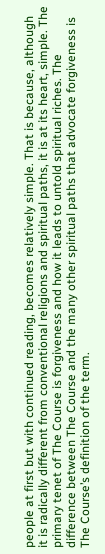people at first but with continued reading, becomes relatively simple. That is because, although it is radically different from conventional religions and spiritual paths, it is at its heart, simple. The primary tenet of The Course is forgiveness and how it leads to untold spiritual riches. The difference between The Course and the many other spiritual paths that advocate forgiveness is The Course’s definition of the term.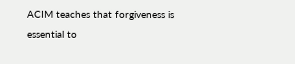ACIM teaches that forgiveness is essential to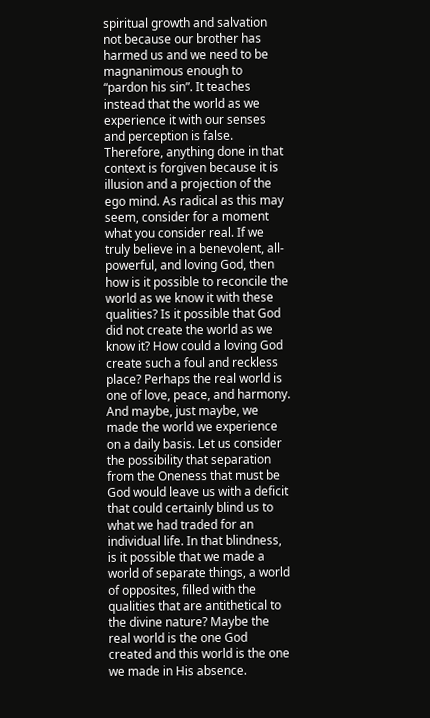spiritual growth and salvation not because our brother has harmed us and we need to be magnanimous enough to “pardon his sin”. It teaches instead that the world as we experience it with our senses and perception is false. Therefore, anything done in that context is forgiven because it is illusion and a projection of the ego mind. As radical as this may seem, consider for a moment what you consider real. If we truly believe in a benevolent, all-powerful, and loving God, then how is it possible to reconcile the world as we know it with these qualities? Is it possible that God did not create the world as we know it? How could a loving God create such a foul and reckless place? Perhaps the real world is one of love, peace, and harmony. And maybe, just maybe, we made the world we experience on a daily basis. Let us consider the possibility that separation from the Oneness that must be God would leave us with a deficit that could certainly blind us to what we had traded for an individual life. In that blindness, is it possible that we made a world of separate things, a world of opposites, filled with the qualities that are antithetical to the divine nature? Maybe the real world is the one God created and this world is the one we made in His absence.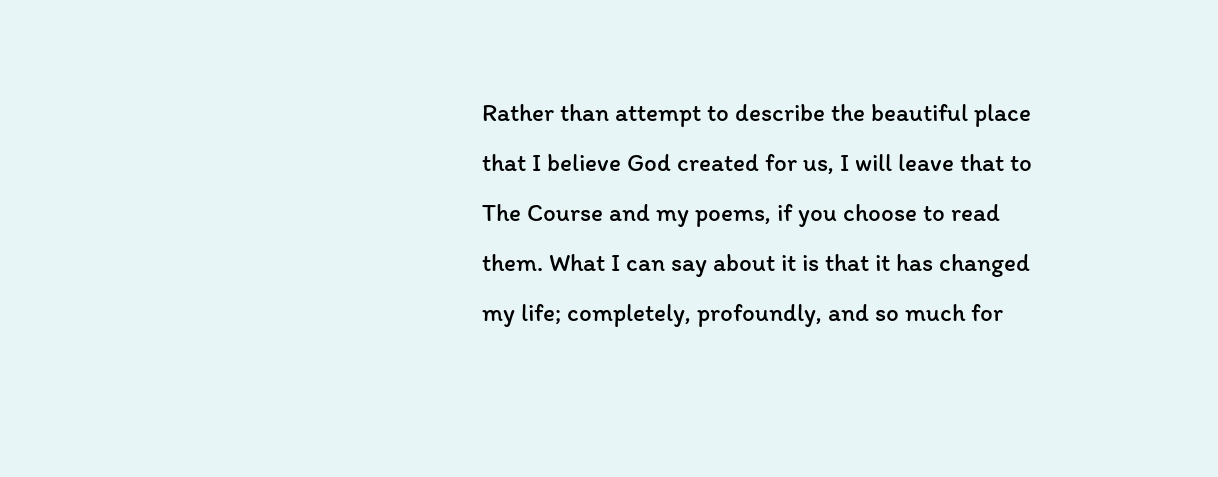Rather than attempt to describe the beautiful place that I believe God created for us, I will leave that to The Course and my poems, if you choose to read them. What I can say about it is that it has changed my life; completely, profoundly, and so much for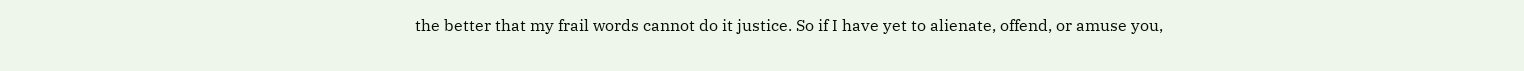the better that my frail words cannot do it justice. So if I have yet to alienate, offend, or amuse you,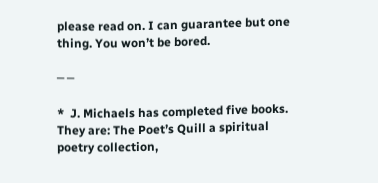please read on. I can guarantee but one thing. You won’t be bored.

─ ─

*  J. Michaels has completed five books. They are: The Poet’s Quill a spiritual poetry collection,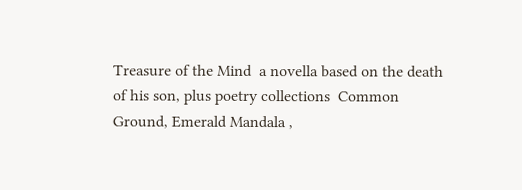Treasure of the Mind  a novella based on the death of his son, plus poetry collections  Common Ground, Emerald Mandala ,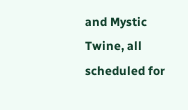and Mystic Twine, all scheduled for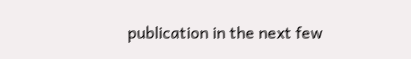publication in the next few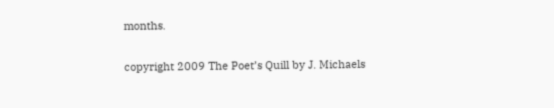months.

copyright 2009 The Poet’s Quill by J. Michaels